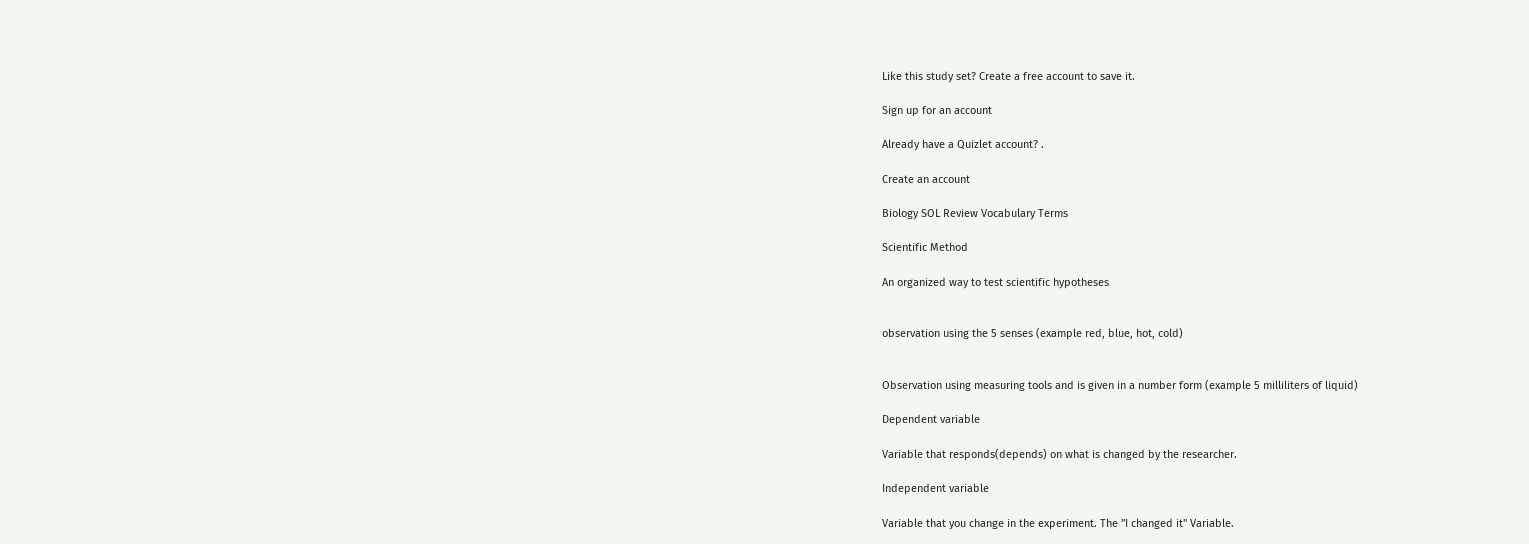Like this study set? Create a free account to save it.

Sign up for an account

Already have a Quizlet account? .

Create an account

Biology SOL Review Vocabulary Terms

Scientific Method

An organized way to test scientific hypotheses


observation using the 5 senses (example red, blue, hot, cold)


Observation using measuring tools and is given in a number form (example 5 milliliters of liquid)

Dependent variable

Variable that responds(depends) on what is changed by the researcher.

Independent variable

Variable that you change in the experiment. The "I changed it" Variable.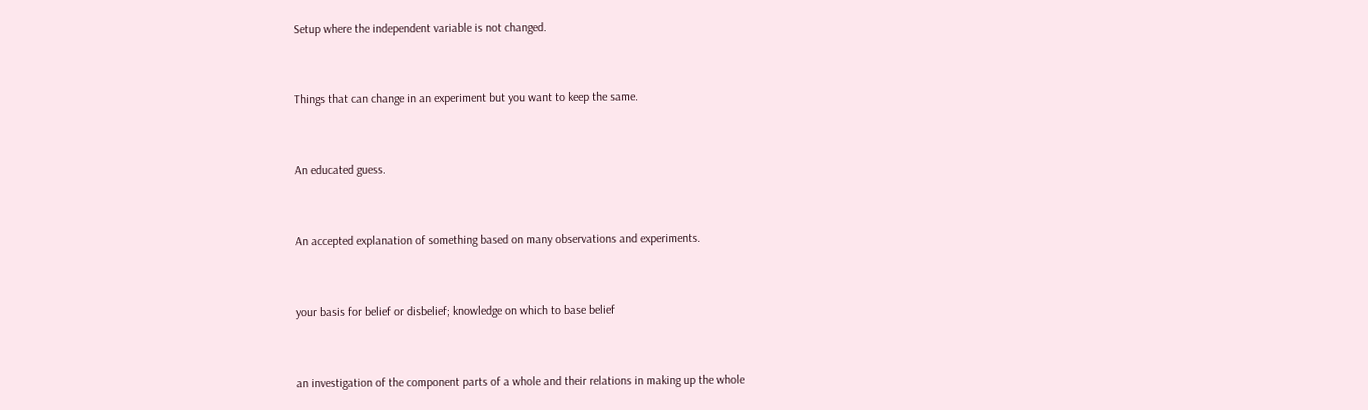Setup where the independent variable is not changed.


Things that can change in an experiment but you want to keep the same.


An educated guess.


An accepted explanation of something based on many observations and experiments.


your basis for belief or disbelief; knowledge on which to base belief


an investigation of the component parts of a whole and their relations in making up the whole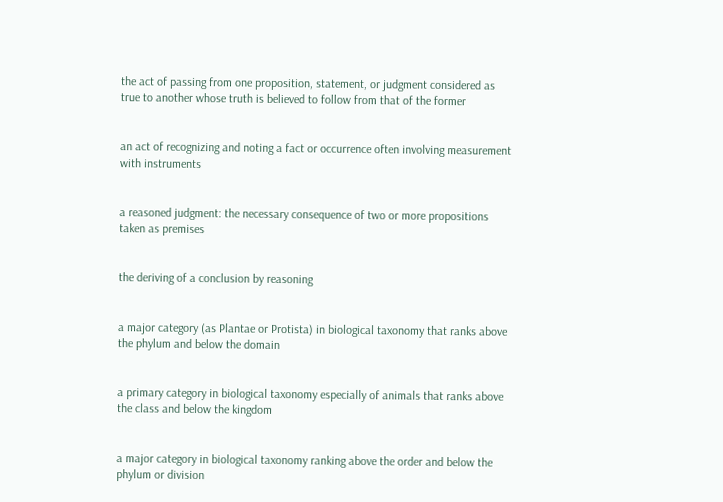the act of passing from one proposition, statement, or judgment considered as true to another whose truth is believed to follow from that of the former


an act of recognizing and noting a fact or occurrence often involving measurement with instruments


a reasoned judgment: the necessary consequence of two or more propositions taken as premises


the deriving of a conclusion by reasoning


a major category (as Plantae or Protista) in biological taxonomy that ranks above the phylum and below the domain


a primary category in biological taxonomy especially of animals that ranks above the class and below the kingdom


a major category in biological taxonomy ranking above the order and below the phylum or division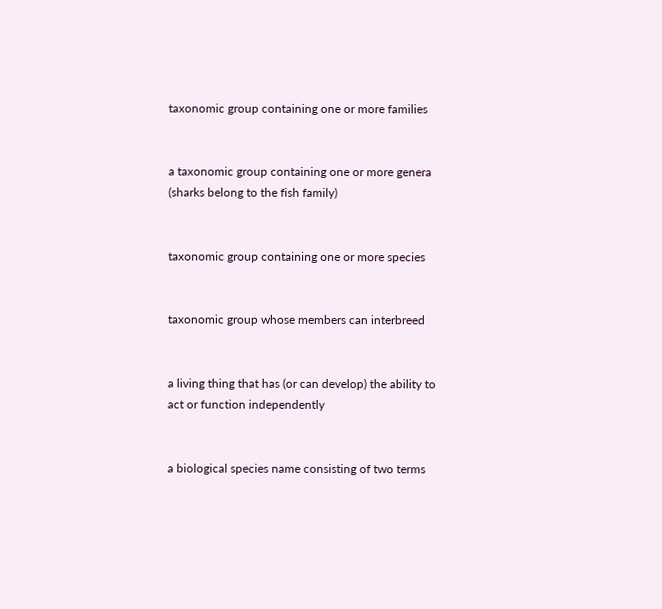taxonomic group containing one or more families


a taxonomic group containing one or more genera (sharks belong to the fish family)


taxonomic group containing one or more species


taxonomic group whose members can interbreed


a living thing that has (or can develop) the ability to act or function independently


a biological species name consisting of two terms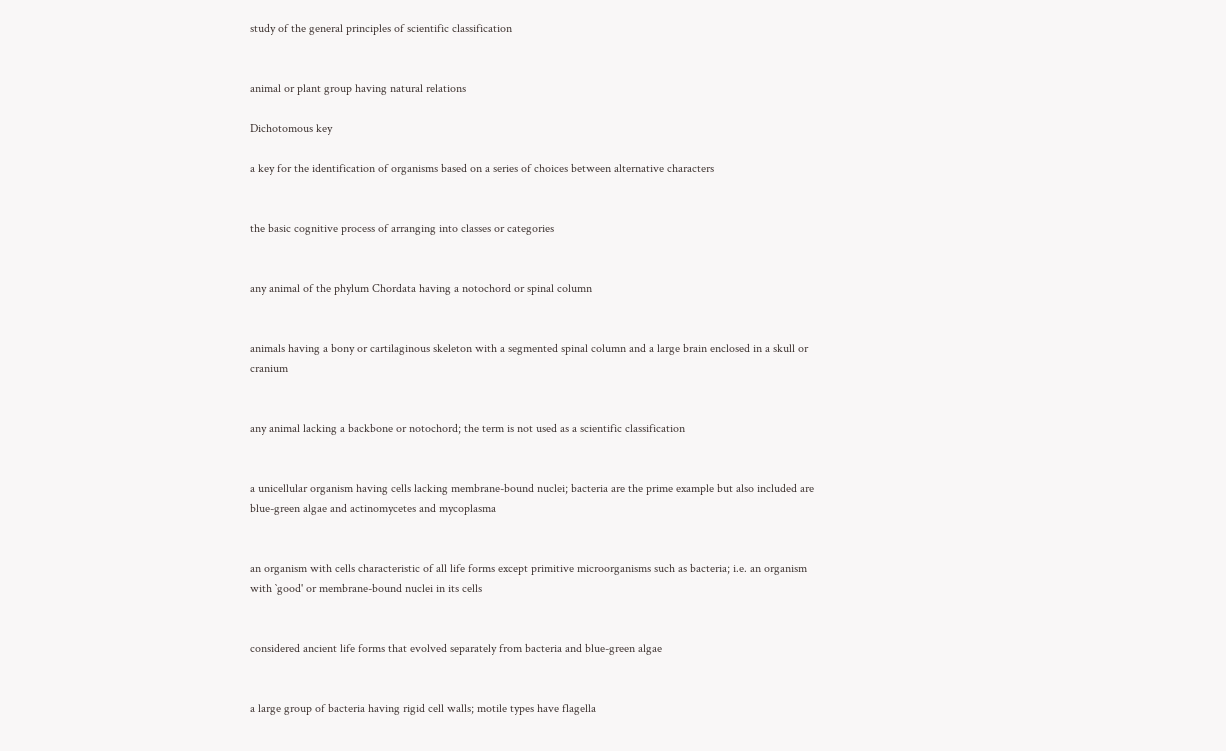study of the general principles of scientific classification


animal or plant group having natural relations

Dichotomous key

a key for the identification of organisms based on a series of choices between alternative characters


the basic cognitive process of arranging into classes or categories


any animal of the phylum Chordata having a notochord or spinal column


animals having a bony or cartilaginous skeleton with a segmented spinal column and a large brain enclosed in a skull or cranium


any animal lacking a backbone or notochord; the term is not used as a scientific classification


a unicellular organism having cells lacking membrane-bound nuclei; bacteria are the prime example but also included are blue-green algae and actinomycetes and mycoplasma


an organism with cells characteristic of all life forms except primitive microorganisms such as bacteria; i.e. an organism with `good' or membrane-bound nuclei in its cells


considered ancient life forms that evolved separately from bacteria and blue-green algae


a large group of bacteria having rigid cell walls; motile types have flagella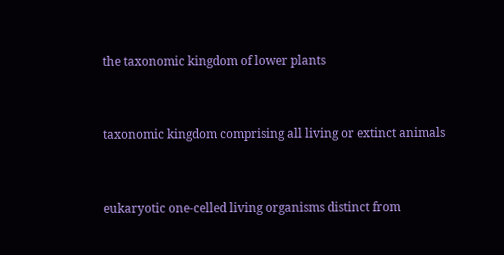the taxonomic kingdom of lower plants


taxonomic kingdom comprising all living or extinct animals


eukaryotic one-celled living organisms distinct from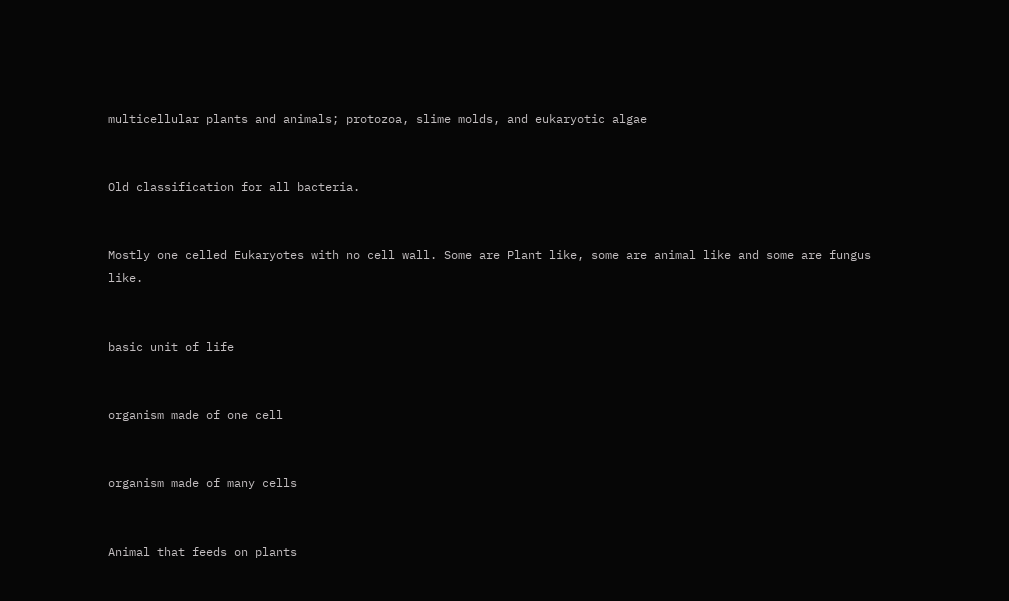multicellular plants and animals; protozoa, slime molds, and eukaryotic algae


Old classification for all bacteria.


Mostly one celled Eukaryotes with no cell wall. Some are Plant like, some are animal like and some are fungus like.


basic unit of life


organism made of one cell


organism made of many cells


Animal that feeds on plants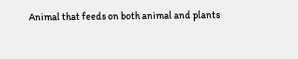Animal that feeds on both animal and plants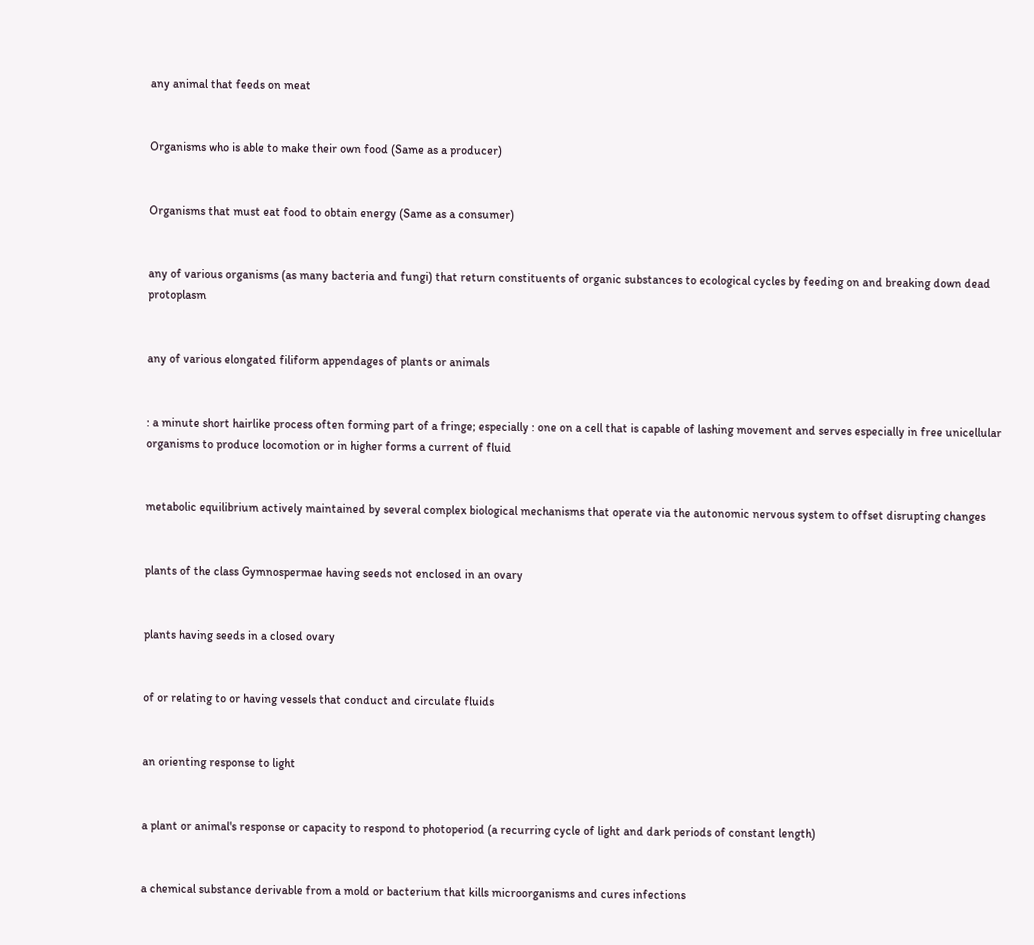any animal that feeds on meat


Organisms who is able to make their own food (Same as a producer)


Organisms that must eat food to obtain energy (Same as a consumer)


any of various organisms (as many bacteria and fungi) that return constituents of organic substances to ecological cycles by feeding on and breaking down dead protoplasm


any of various elongated filiform appendages of plants or animals


: a minute short hairlike process often forming part of a fringe; especially : one on a cell that is capable of lashing movement and serves especially in free unicellular organisms to produce locomotion or in higher forms a current of fluid


metabolic equilibrium actively maintained by several complex biological mechanisms that operate via the autonomic nervous system to offset disrupting changes


plants of the class Gymnospermae having seeds not enclosed in an ovary


plants having seeds in a closed ovary


of or relating to or having vessels that conduct and circulate fluids


an orienting response to light


a plant or animal's response or capacity to respond to photoperiod (a recurring cycle of light and dark periods of constant length)


a chemical substance derivable from a mold or bacterium that kills microorganisms and cures infections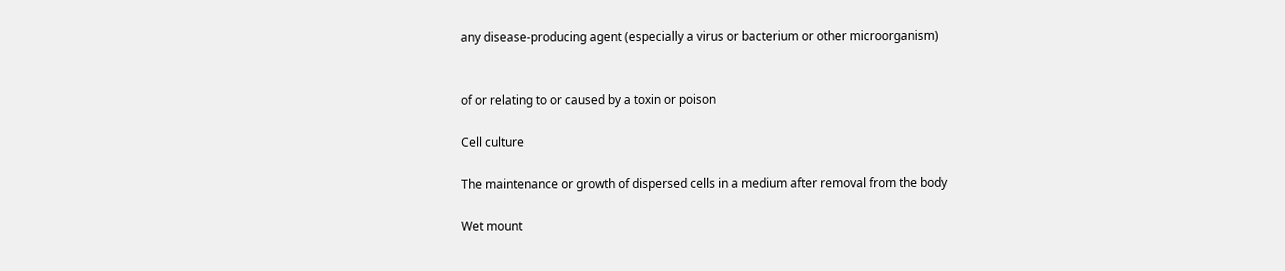any disease-producing agent (especially a virus or bacterium or other microorganism)


of or relating to or caused by a toxin or poison

Cell culture

The maintenance or growth of dispersed cells in a medium after removal from the body

Wet mount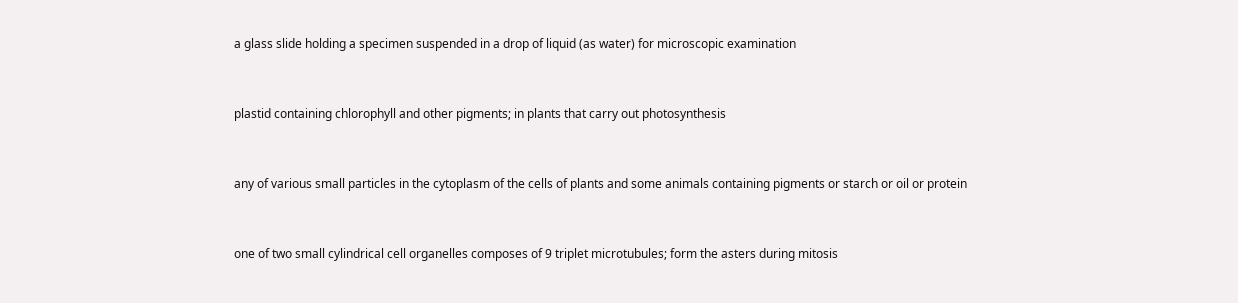a glass slide holding a specimen suspended in a drop of liquid (as water) for microscopic examination


plastid containing chlorophyll and other pigments; in plants that carry out photosynthesis


any of various small particles in the cytoplasm of the cells of plants and some animals containing pigments or starch or oil or protein


one of two small cylindrical cell organelles composes of 9 triplet microtubules; form the asters during mitosis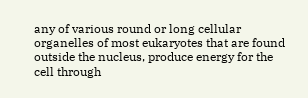any of various round or long cellular organelles of most eukaryotes that are found outside the nucleus, produce energy for the cell through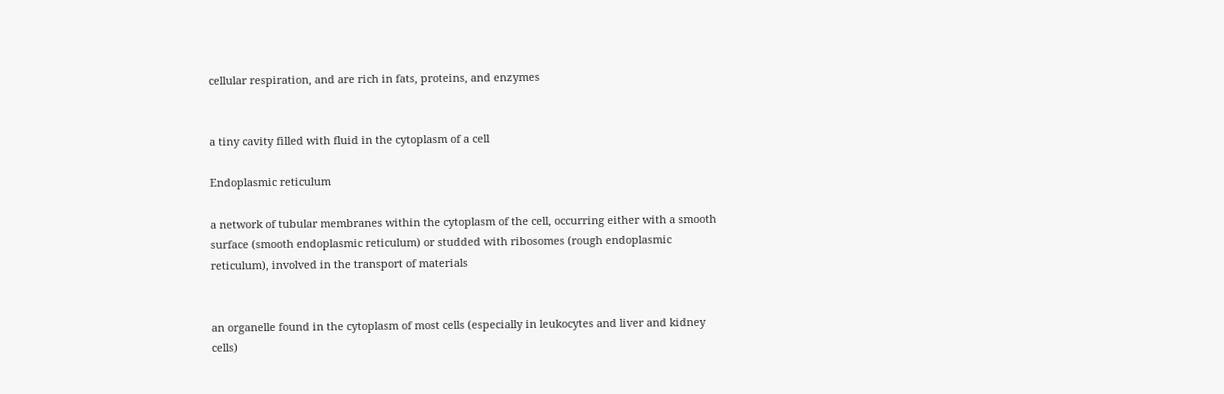cellular respiration, and are rich in fats, proteins, and enzymes


a tiny cavity filled with fluid in the cytoplasm of a cell

Endoplasmic reticulum

a network of tubular membranes within the cytoplasm of the cell, occurring either with a smooth surface (smooth endoplasmic reticulum) or studded with ribosomes (rough endoplasmic reticulum), involved in the transport of materials


an organelle found in the cytoplasm of most cells (especially in leukocytes and liver and kidney cells)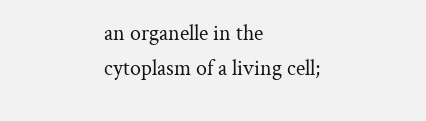an organelle in the cytoplasm of a living cell;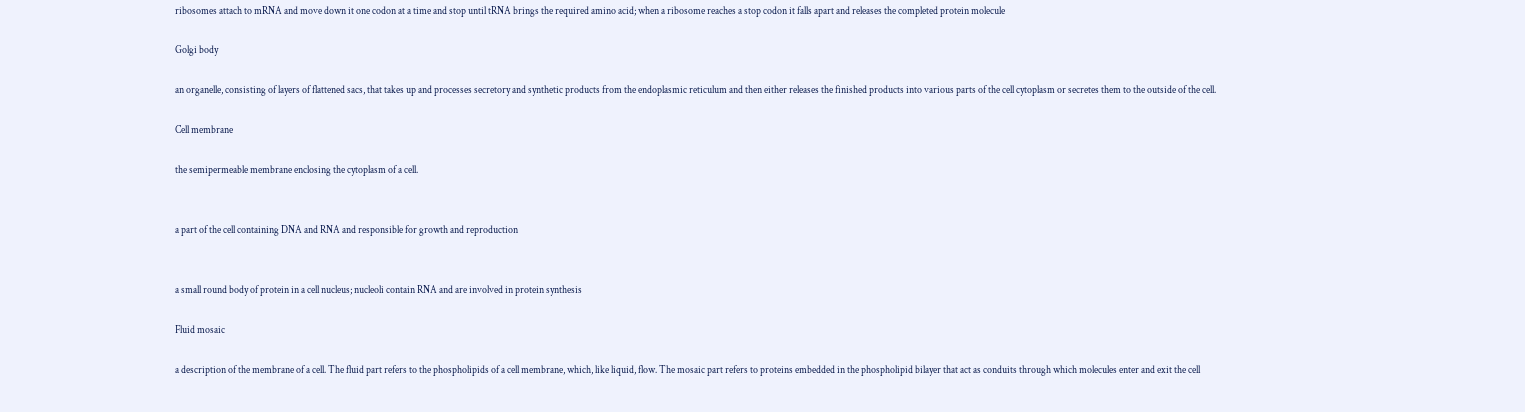ribosomes attach to mRNA and move down it one codon at a time and stop until tRNA brings the required amino acid; when a ribosome reaches a stop codon it falls apart and releases the completed protein molecule

Golgi body

an organelle, consisting of layers of flattened sacs, that takes up and processes secretory and synthetic products from the endoplasmic reticulum and then either releases the finished products into various parts of the cell cytoplasm or secretes them to the outside of the cell.

Cell membrane

the semipermeable membrane enclosing the cytoplasm of a cell.


a part of the cell containing DNA and RNA and responsible for growth and reproduction


a small round body of protein in a cell nucleus; nucleoli contain RNA and are involved in protein synthesis

Fluid mosaic

a description of the membrane of a cell. The fluid part refers to the phospholipids of a cell membrane, which, like liquid, flow. The mosaic part refers to proteins embedded in the phospholipid bilayer that act as conduits through which molecules enter and exit the cell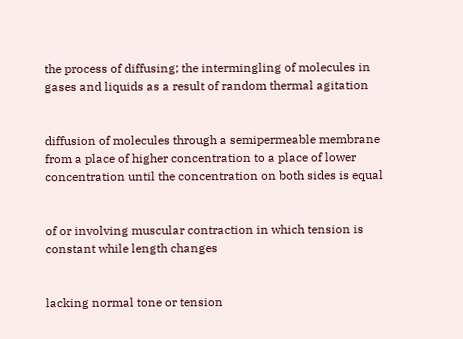the process of diffusing; the intermingling of molecules in gases and liquids as a result of random thermal agitation


diffusion of molecules through a semipermeable membrane from a place of higher concentration to a place of lower concentration until the concentration on both sides is equal


of or involving muscular contraction in which tension is constant while length changes


lacking normal tone or tension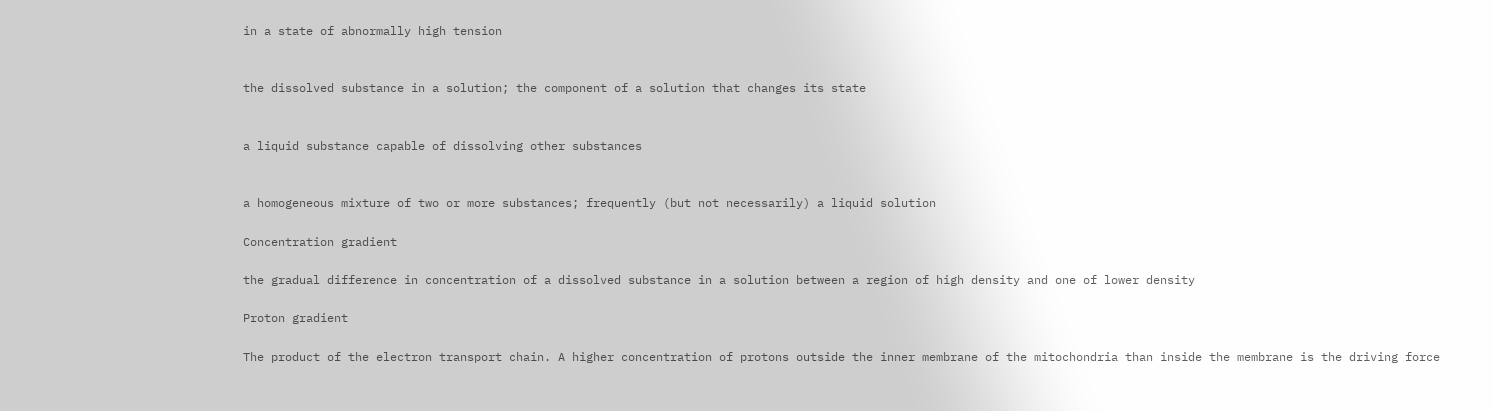in a state of abnormally high tension


the dissolved substance in a solution; the component of a solution that changes its state


a liquid substance capable of dissolving other substances


a homogeneous mixture of two or more substances; frequently (but not necessarily) a liquid solution

Concentration gradient

the gradual difference in concentration of a dissolved substance in a solution between a region of high density and one of lower density

Proton gradient

The product of the electron transport chain. A higher concentration of protons outside the inner membrane of the mitochondria than inside the membrane is the driving force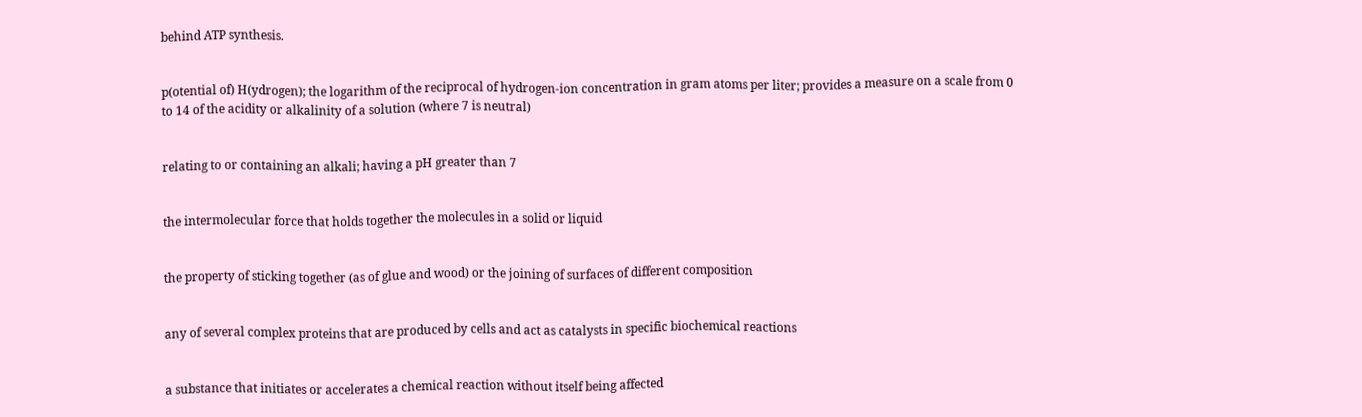behind ATP synthesis.


p(otential of) H(ydrogen); the logarithm of the reciprocal of hydrogen-ion concentration in gram atoms per liter; provides a measure on a scale from 0 to 14 of the acidity or alkalinity of a solution (where 7 is neutral)


relating to or containing an alkali; having a pH greater than 7


the intermolecular force that holds together the molecules in a solid or liquid


the property of sticking together (as of glue and wood) or the joining of surfaces of different composition


any of several complex proteins that are produced by cells and act as catalysts in specific biochemical reactions


a substance that initiates or accelerates a chemical reaction without itself being affected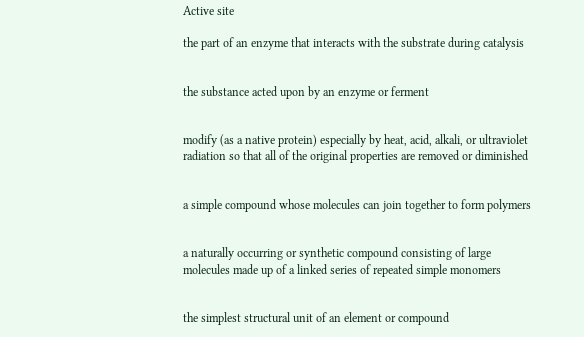Active site

the part of an enzyme that interacts with the substrate during catalysis


the substance acted upon by an enzyme or ferment


modify (as a native protein) especially by heat, acid, alkali, or ultraviolet radiation so that all of the original properties are removed or diminished


a simple compound whose molecules can join together to form polymers


a naturally occurring or synthetic compound consisting of large molecules made up of a linked series of repeated simple monomers


the simplest structural unit of an element or compound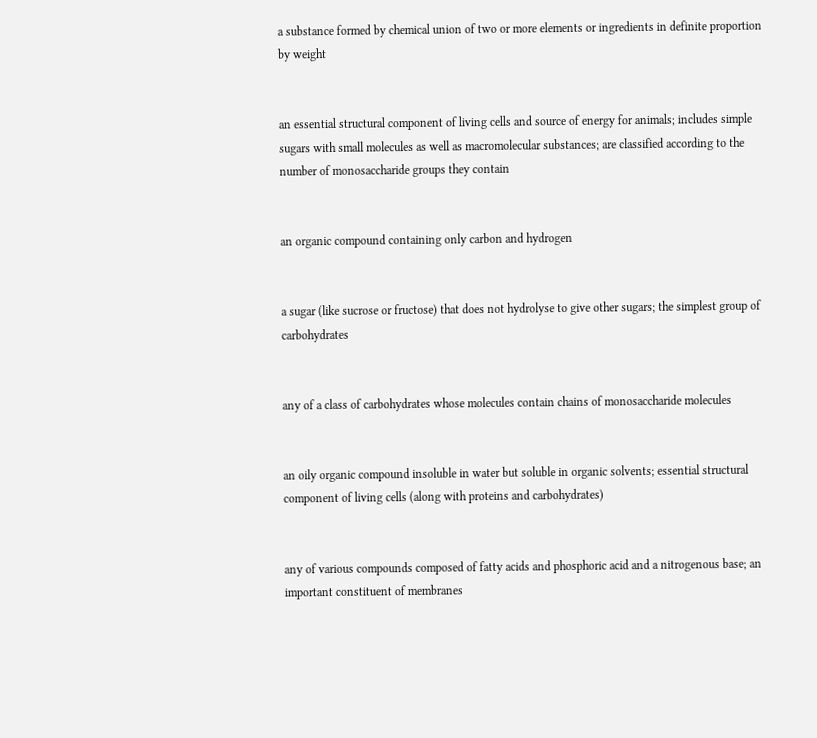a substance formed by chemical union of two or more elements or ingredients in definite proportion by weight


an essential structural component of living cells and source of energy for animals; includes simple sugars with small molecules as well as macromolecular substances; are classified according to the number of monosaccharide groups they contain


an organic compound containing only carbon and hydrogen


a sugar (like sucrose or fructose) that does not hydrolyse to give other sugars; the simplest group of carbohydrates


any of a class of carbohydrates whose molecules contain chains of monosaccharide molecules


an oily organic compound insoluble in water but soluble in organic solvents; essential structural component of living cells (along with proteins and carbohydrates)


any of various compounds composed of fatty acids and phosphoric acid and a nitrogenous base; an important constituent of membranes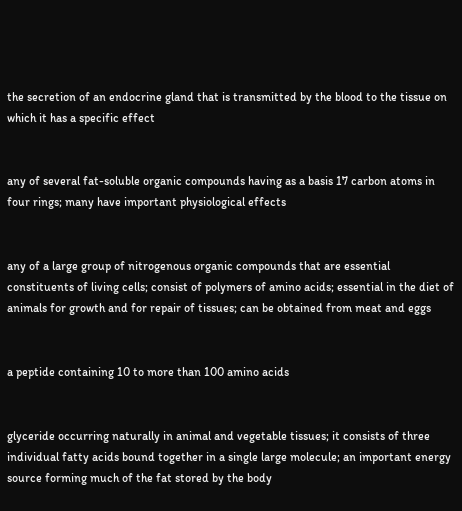the secretion of an endocrine gland that is transmitted by the blood to the tissue on which it has a specific effect


any of several fat-soluble organic compounds having as a basis 17 carbon atoms in four rings; many have important physiological effects


any of a large group of nitrogenous organic compounds that are essential constituents of living cells; consist of polymers of amino acids; essential in the diet of animals for growth and for repair of tissues; can be obtained from meat and eggs


a peptide containing 10 to more than 100 amino acids


glyceride occurring naturally in animal and vegetable tissues; it consists of three individual fatty acids bound together in a single large molecule; an important energy source forming much of the fat stored by the body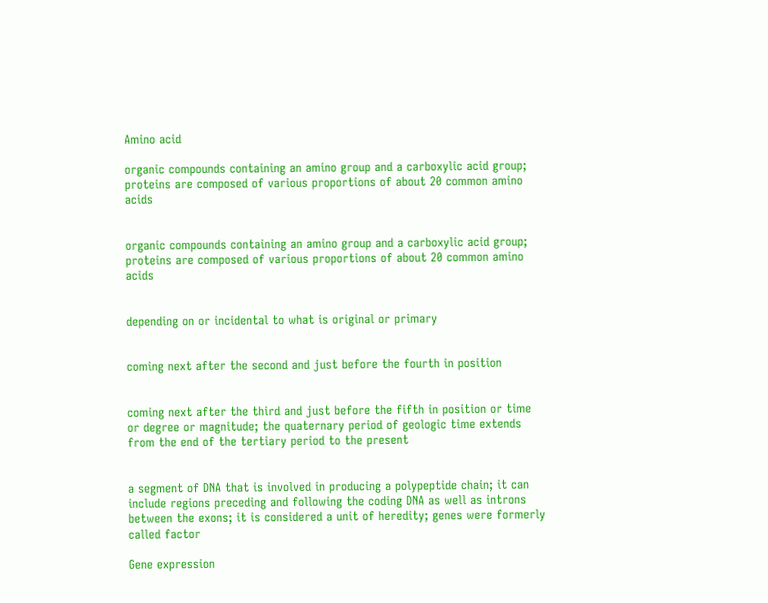Amino acid

organic compounds containing an amino group and a carboxylic acid group; proteins are composed of various proportions of about 20 common amino acids


organic compounds containing an amino group and a carboxylic acid group; proteins are composed of various proportions of about 20 common amino acids


depending on or incidental to what is original or primary


coming next after the second and just before the fourth in position


coming next after the third and just before the fifth in position or time or degree or magnitude; the quaternary period of geologic time extends from the end of the tertiary period to the present


a segment of DNA that is involved in producing a polypeptide chain; it can include regions preceding and following the coding DNA as well as introns between the exons; it is considered a unit of heredity; genes were formerly called factor

Gene expression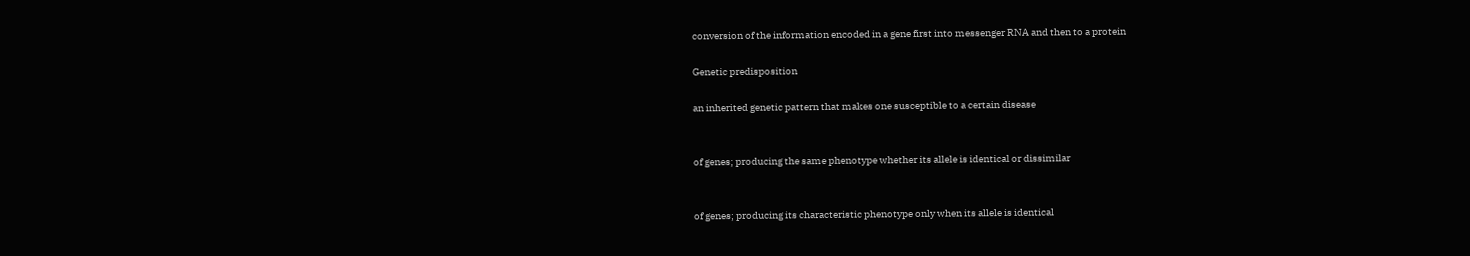conversion of the information encoded in a gene first into messenger RNA and then to a protein

Genetic predisposition

an inherited genetic pattern that makes one susceptible to a certain disease


of genes; producing the same phenotype whether its allele is identical or dissimilar


of genes; producing its characteristic phenotype only when its allele is identical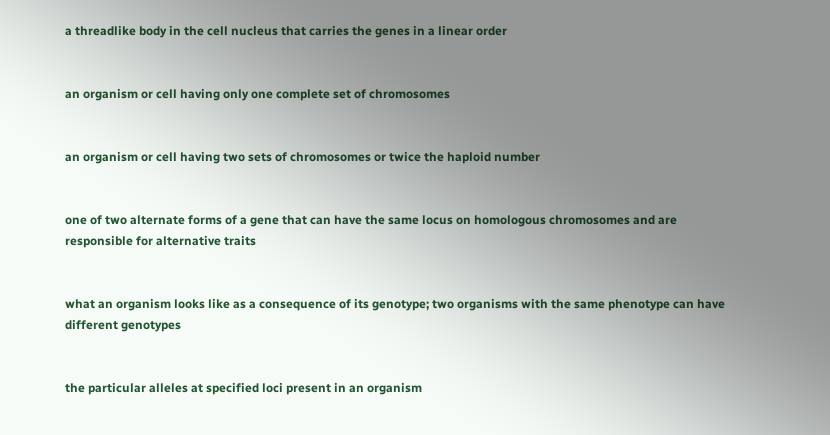a threadlike body in the cell nucleus that carries the genes in a linear order


an organism or cell having only one complete set of chromosomes


an organism or cell having two sets of chromosomes or twice the haploid number


one of two alternate forms of a gene that can have the same locus on homologous chromosomes and are responsible for alternative traits


what an organism looks like as a consequence of its genotype; two organisms with the same phenotype can have different genotypes


the particular alleles at specified loci present in an organism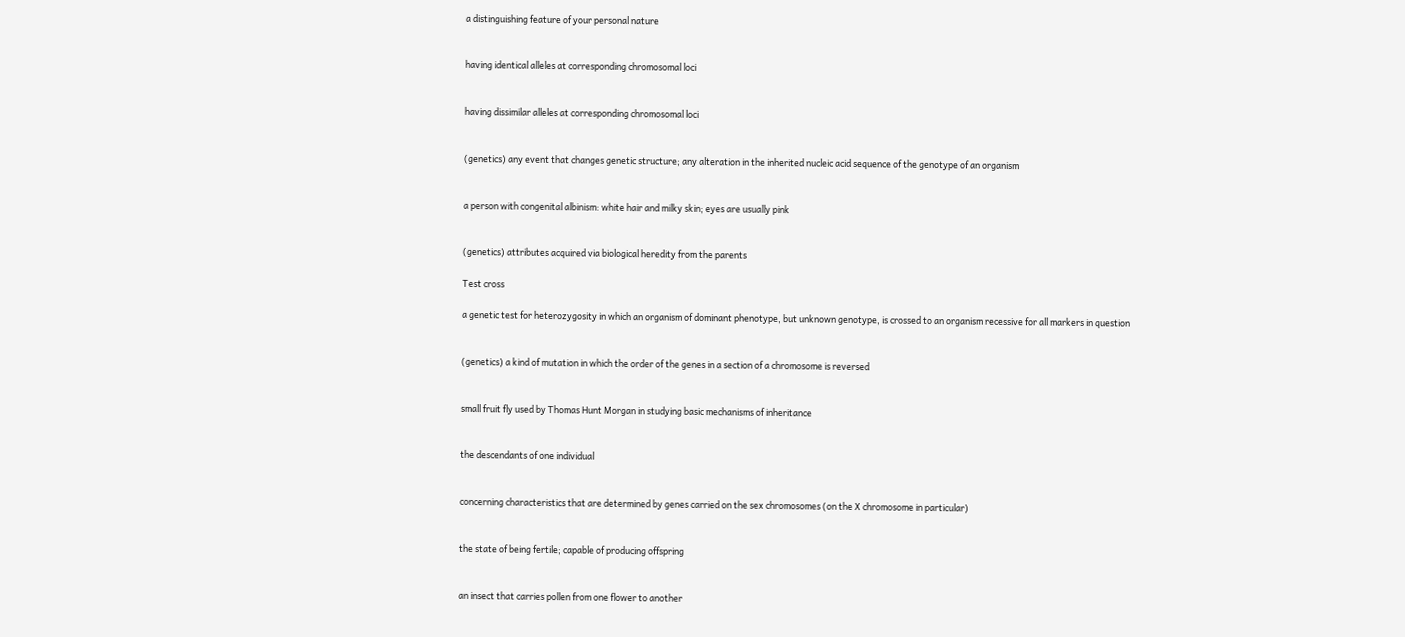a distinguishing feature of your personal nature


having identical alleles at corresponding chromosomal loci


having dissimilar alleles at corresponding chromosomal loci


(genetics) any event that changes genetic structure; any alteration in the inherited nucleic acid sequence of the genotype of an organism


a person with congenital albinism: white hair and milky skin; eyes are usually pink


(genetics) attributes acquired via biological heredity from the parents

Test cross

a genetic test for heterozygosity in which an organism of dominant phenotype, but unknown genotype, is crossed to an organism recessive for all markers in question


(genetics) a kind of mutation in which the order of the genes in a section of a chromosome is reversed


small fruit fly used by Thomas Hunt Morgan in studying basic mechanisms of inheritance


the descendants of one individual


concerning characteristics that are determined by genes carried on the sex chromosomes (on the X chromosome in particular)


the state of being fertile; capable of producing offspring


an insect that carries pollen from one flower to another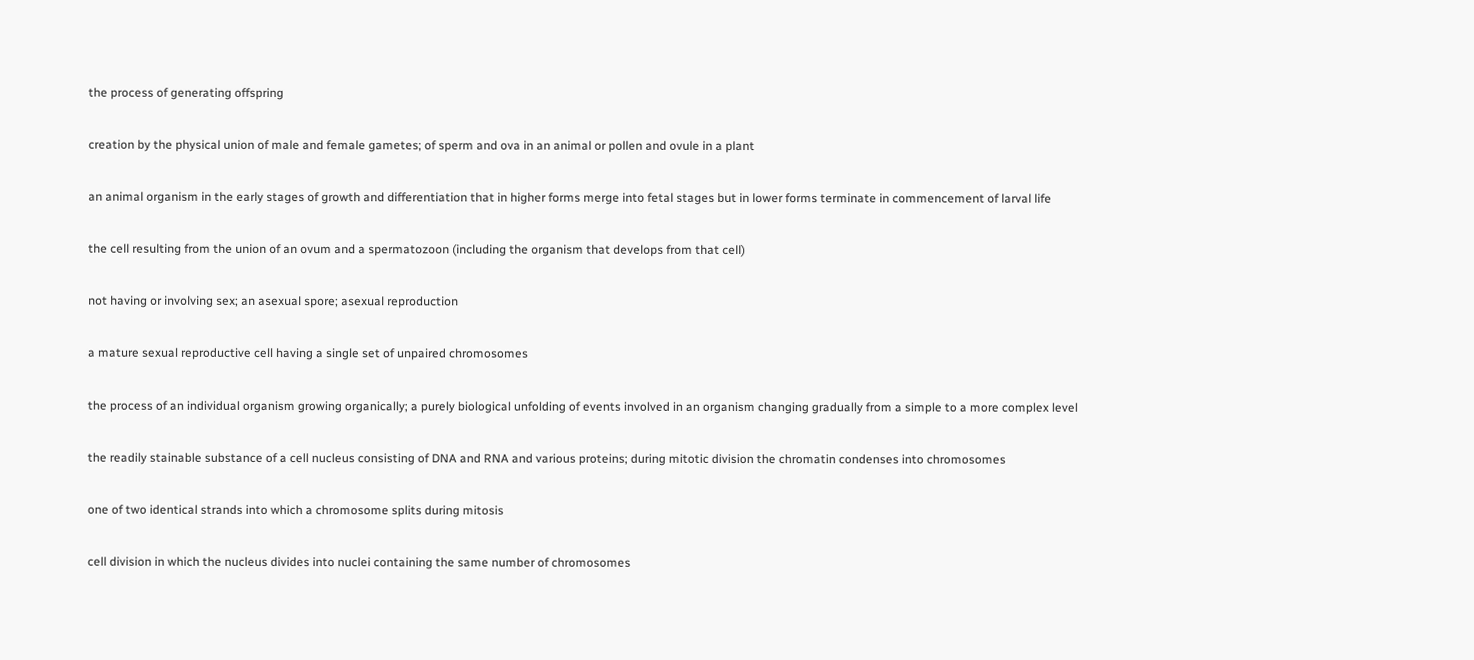the process of generating offspring


creation by the physical union of male and female gametes; of sperm and ova in an animal or pollen and ovule in a plant


an animal organism in the early stages of growth and differentiation that in higher forms merge into fetal stages but in lower forms terminate in commencement of larval life


the cell resulting from the union of an ovum and a spermatozoon (including the organism that develops from that cell)


not having or involving sex; an asexual spore; asexual reproduction


a mature sexual reproductive cell having a single set of unpaired chromosomes


the process of an individual organism growing organically; a purely biological unfolding of events involved in an organism changing gradually from a simple to a more complex level


the readily stainable substance of a cell nucleus consisting of DNA and RNA and various proteins; during mitotic division the chromatin condenses into chromosomes


one of two identical strands into which a chromosome splits during mitosis


cell division in which the nucleus divides into nuclei containing the same number of chromosomes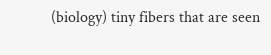(biology) tiny fibers that are seen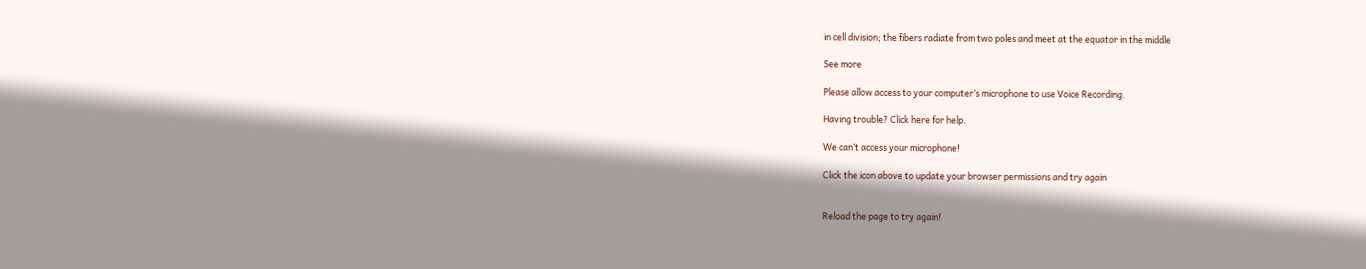in cell division; the fibers radiate from two poles and meet at the equator in the middle

See more

Please allow access to your computer’s microphone to use Voice Recording.

Having trouble? Click here for help.

We can’t access your microphone!

Click the icon above to update your browser permissions and try again


Reload the page to try again!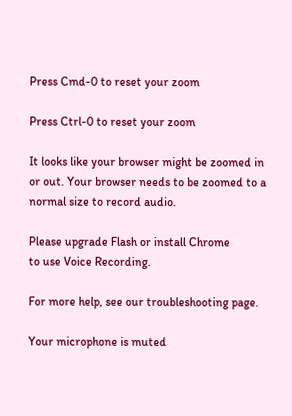Press Cmd-0 to reset your zoom

Press Ctrl-0 to reset your zoom

It looks like your browser might be zoomed in or out. Your browser needs to be zoomed to a normal size to record audio.

Please upgrade Flash or install Chrome
to use Voice Recording.

For more help, see our troubleshooting page.

Your microphone is muted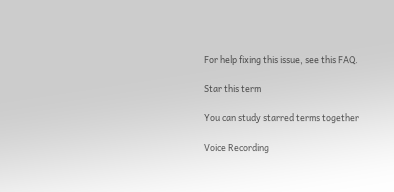For help fixing this issue, see this FAQ.

Star this term

You can study starred terms together

Voice Recording